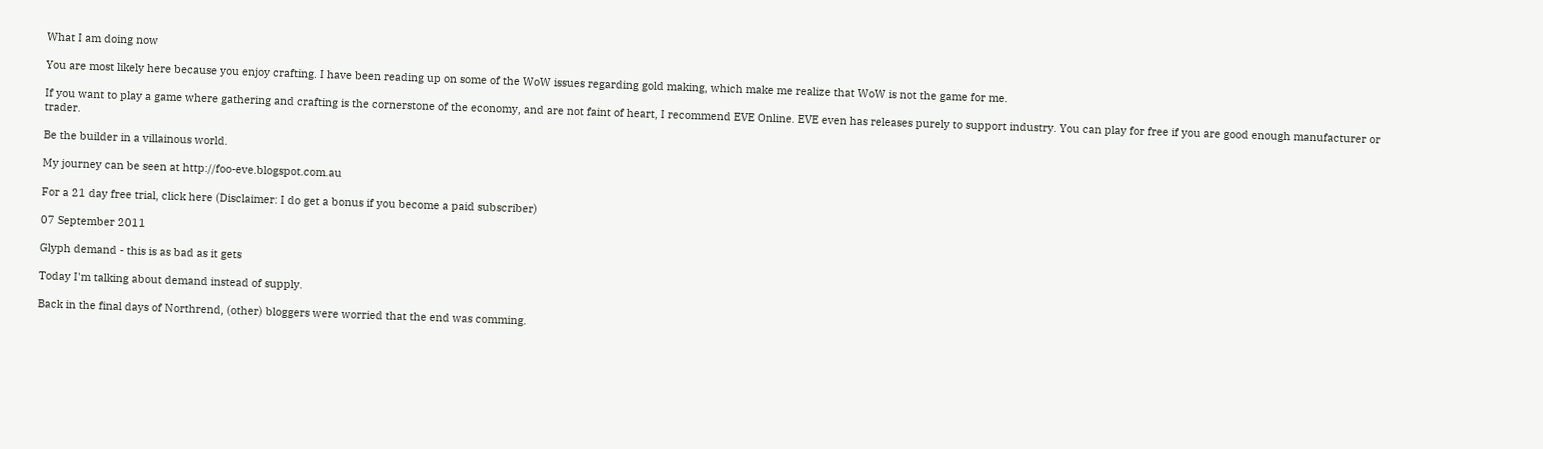What I am doing now

You are most likely here because you enjoy crafting. I have been reading up on some of the WoW issues regarding gold making, which make me realize that WoW is not the game for me.

If you want to play a game where gathering and crafting is the cornerstone of the economy, and are not faint of heart, I recommend EVE Online. EVE even has releases purely to support industry. You can play for free if you are good enough manufacturer or trader.

Be the builder in a villainous world.

My journey can be seen at http://foo-eve.blogspot.com.au

For a 21 day free trial, click here (Disclaimer: I do get a bonus if you become a paid subscriber)

07 September 2011

Glyph demand - this is as bad as it gets

Today I'm talking about demand instead of supply.

Back in the final days of Northrend, (other) bloggers were worried that the end was comming.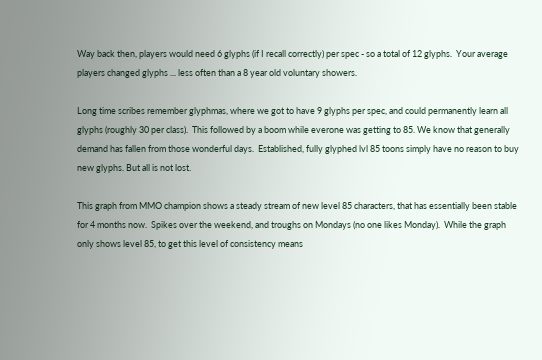Way back then, players would need 6 glyphs (if I recall correctly) per spec - so a total of 12 glyphs.  Your average players changed glyphs ... less often than a 8 year old voluntary showers.

Long time scribes remember glyphmas, where we got to have 9 glyphs per spec, and could permanently learn all glyphs (roughly 30 per class).  This followed by a boom while everone was getting to 85. We know that generally demand has fallen from those wonderful days.  Established, fully glyphed lvl 85 toons simply have no reason to buy new glyphs. But all is not lost.

This graph from MMO champion shows a steady stream of new level 85 characters, that has essentially been stable for 4 months now.  Spikes over the weekend, and troughs on Mondays (no one likes Monday).  While the graph only shows level 85, to get this level of consistency means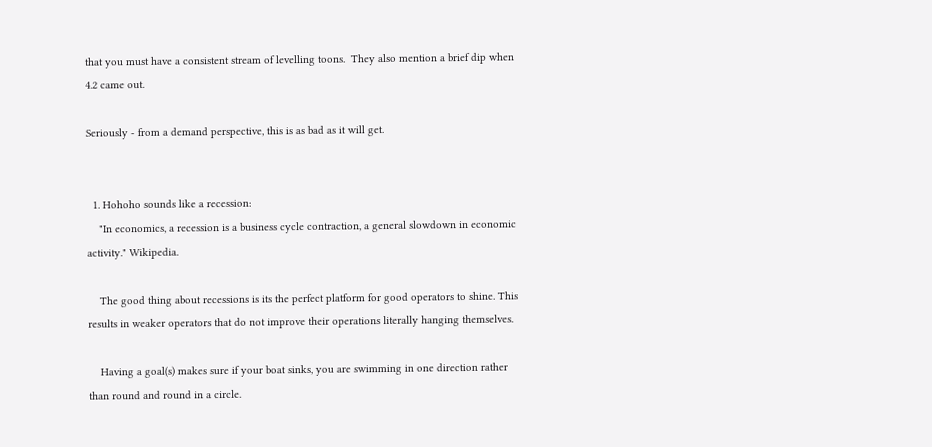that you must have a consistent stream of levelling toons.  They also mention a brief dip when 4.2 came out.

Seriously - from a demand perspective, this is as bad as it will get.


  1. Hohoho sounds like a recession:
    "In economics, a recession is a business cycle contraction, a general slowdown in economic activity." Wikipedia.

    The good thing about recessions is its the perfect platform for good operators to shine. This results in weaker operators that do not improve their operations literally hanging themselves.

    Having a goal(s) makes sure if your boat sinks, you are swimming in one direction rather than round and round in a circle.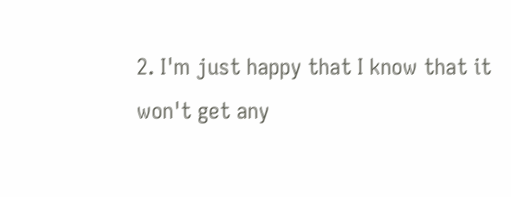2. I'm just happy that I know that it won't get any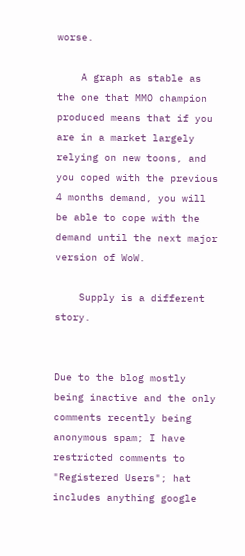worse.

    A graph as stable as the one that MMO champion produced means that if you are in a market largely relying on new toons, and you coped with the previous 4 months demand, you will be able to cope with the demand until the next major version of WoW.

    Supply is a different story.


Due to the blog mostly being inactive and the only comments recently being anonymous spam; I have restricted comments to "Registered Users"; hat includes anything google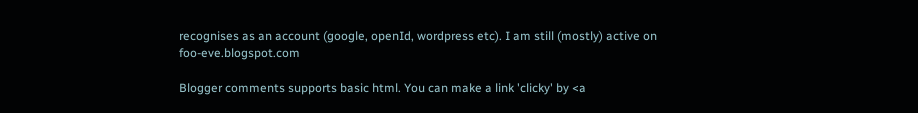recognises as an account (google, openId, wordpress etc). I am still (mostly) active on foo-eve.blogspot.com

Blogger comments supports basic html. You can make a link 'clicky' by <a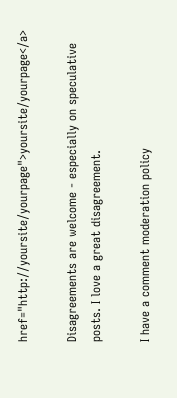href="http://yoursite/yourpage">yoursite/yourpage</a>

Disagreements are welcome - especially on speculative posts. I love a great disagreement.

I have a comment moderation policy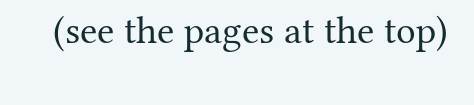(see the pages at the top)